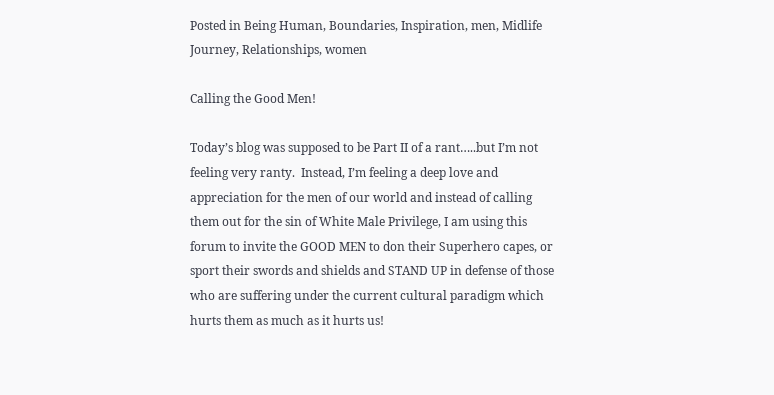Posted in Being Human, Boundaries, Inspiration, men, Midlife Journey, Relationships, women

Calling the Good Men!

Today’s blog was supposed to be Part II of a rant…..but I’m not feeling very ranty.  Instead, I’m feeling a deep love and appreciation for the men of our world and instead of calling them out for the sin of White Male Privilege, I am using this forum to invite the GOOD MEN to don their Superhero capes, or sport their swords and shields and STAND UP in defense of those who are suffering under the current cultural paradigm which hurts them as much as it hurts us!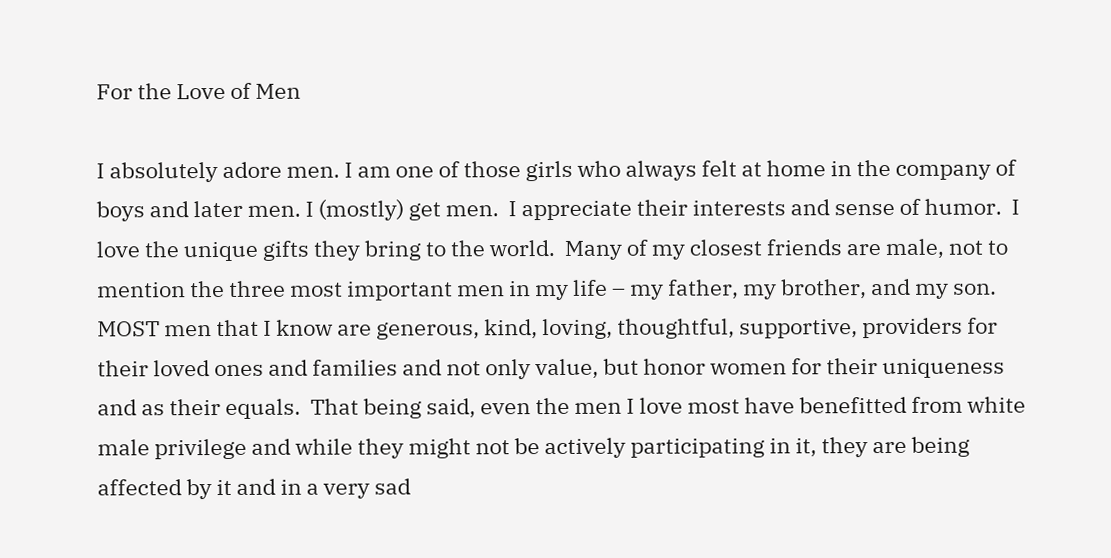For the Love of Men

I absolutely adore men. I am one of those girls who always felt at home in the company of boys and later men. I (mostly) get men.  I appreciate their interests and sense of humor.  I love the unique gifts they bring to the world.  Many of my closest friends are male, not to mention the three most important men in my life – my father, my brother, and my son.  MOST men that I know are generous, kind, loving, thoughtful, supportive, providers for their loved ones and families and not only value, but honor women for their uniqueness and as their equals.  That being said, even the men I love most have benefitted from white male privilege and while they might not be actively participating in it, they are being affected by it and in a very sad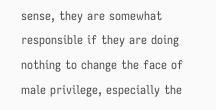sense, they are somewhat responsible if they are doing nothing to change the face of male privilege, especially the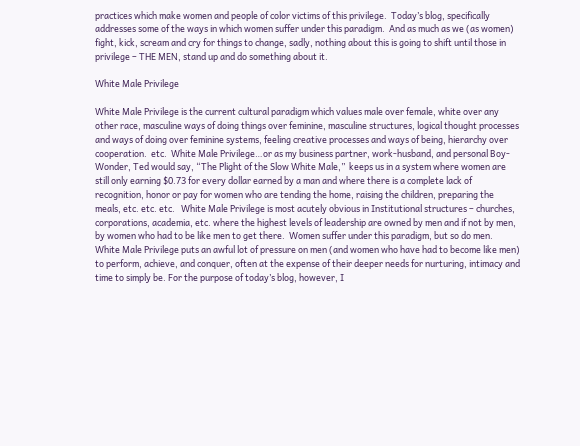practices which make women and people of color victims of this privilege.  Today’s blog, specifically addresses some of the ways in which women suffer under this paradigm.  And as much as we (as women) fight, kick, scream and cry for things to change, sadly, nothing about this is going to shift until those in privilege – THE MEN, stand up and do something about it.

White Male Privilege

White Male Privilege is the current cultural paradigm which values male over female, white over any other race, masculine ways of doing things over feminine, masculine structures, logical thought processes and ways of doing over feminine systems, feeling creative processes and ways of being, hierarchy over cooperation.  etc.  White Male Privilege…or as my business partner, work-husband, and personal Boy-Wonder, Ted would say, “The Plight of the Slow White Male,”  keeps us in a system where women are still only earning $0.73 for every dollar earned by a man and where there is a complete lack of recognition, honor or pay for women who are tending the home, raising the children, preparing the meals, etc. etc. etc.   White Male Privilege is most acutely obvious in Institutional structures – churches, corporations, academia, etc. where the highest levels of leadership are owned by men and if not by men, by women who had to be like men to get there.  Women suffer under this paradigm, but so do men.  White Male Privilege puts an awful lot of pressure on men (and women who have had to become like men) to perform, achieve, and conquer, often at the expense of their deeper needs for nurturing, intimacy and time to simply be. For the purpose of today’s blog, however, I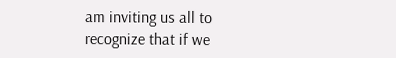am inviting us all to recognize that if we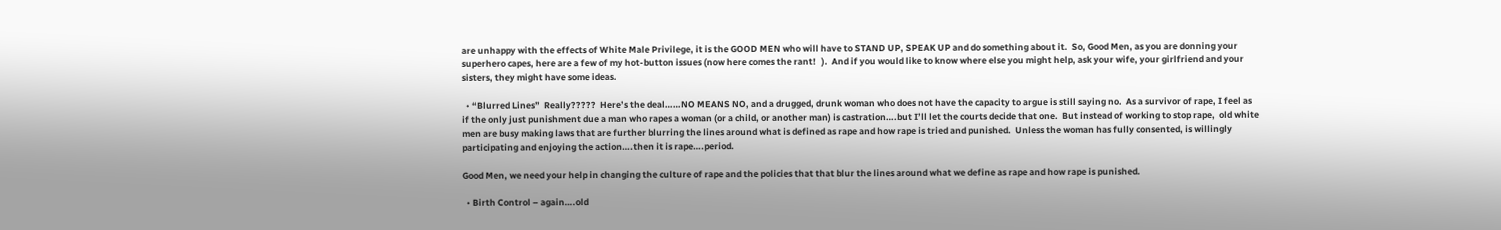are unhappy with the effects of White Male Privilege, it is the GOOD MEN who will have to STAND UP, SPEAK UP and do something about it.  So, Good Men, as you are donning your superhero capes, here are a few of my hot-button issues (now here comes the rant!   ).  And if you would like to know where else you might help, ask your wife, your girlfriend and your sisters, they might have some ideas.

  • “Blurred Lines”  Really?????  Here’s the deal……NO MEANS NO, and a drugged, drunk woman who does not have the capacity to argue is still saying no.  As a survivor of rape, I feel as if the only just punishment due a man who rapes a woman (or a child, or another man) is castration….but I’ll let the courts decide that one.  But instead of working to stop rape,  old white men are busy making laws that are further blurring the lines around what is defined as rape and how rape is tried and punished.  Unless the woman has fully consented, is willingly participating and enjoying the action….then it is rape….period.

Good Men, we need your help in changing the culture of rape and the policies that that blur the lines around what we define as rape and how rape is punished.

  • Birth Control – again….old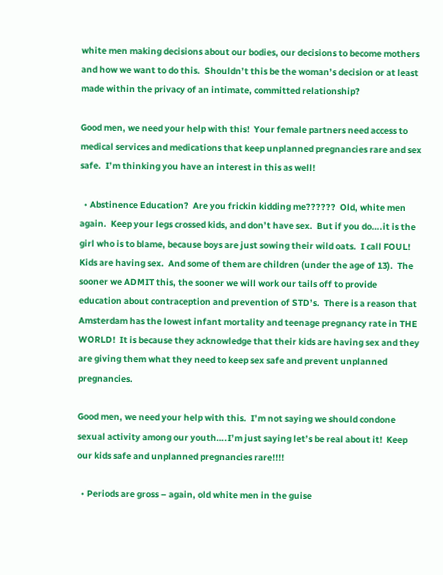white men making decisions about our bodies, our decisions to become mothers and how we want to do this.  Shouldn’t this be the woman’s decision or at least made within the privacy of an intimate, committed relationship?

Good men, we need your help with this!  Your female partners need access to medical services and medications that keep unplanned pregnancies rare and sex safe.  I’m thinking you have an interest in this as well!

  • Abstinence Education?  Are you frickin kidding me??????  Old, white men again.  Keep your legs crossed kids, and don’t have sex.  But if you do….it is the girl who is to blame, because boys are just sowing their wild oats.  I call FOUL!  Kids are having sex.  And some of them are children (under the age of 13).  The sooner we ADMIT this, the sooner we will work our tails off to provide education about contraception and prevention of STD’s.  There is a reason that Amsterdam has the lowest infant mortality and teenage pregnancy rate in THE WORLD!  It is because they acknowledge that their kids are having sex and they are giving them what they need to keep sex safe and prevent unplanned pregnancies.

Good men, we need your help with this.  I’m not saying we should condone sexual activity among our youth….I’m just saying let’s be real about it!  Keep our kids safe and unplanned pregnancies rare!!!!

  • Periods are gross – again, old white men in the guise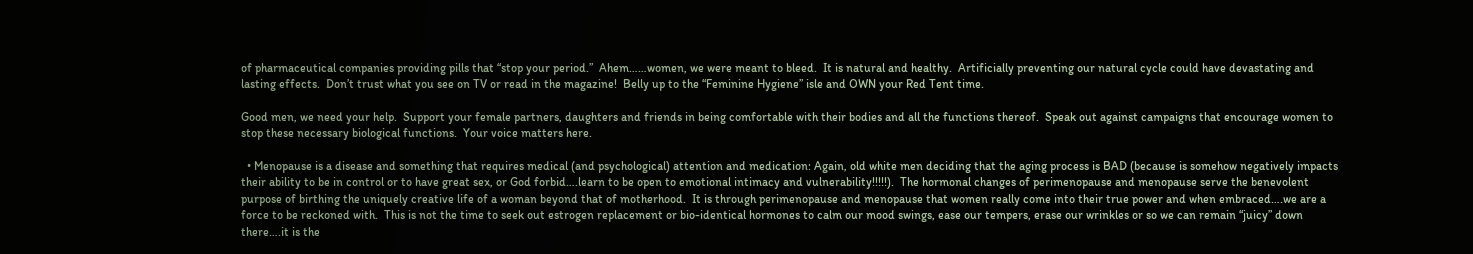of pharmaceutical companies providing pills that “stop your period.”  Ahem……women, we were meant to bleed.  It is natural and healthy.  Artificially preventing our natural cycle could have devastating and lasting effects.  Don’t trust what you see on TV or read in the magazine!  Belly up to the “Feminine Hygiene” isle and OWN your Red Tent time.

Good men, we need your help.  Support your female partners, daughters and friends in being comfortable with their bodies and all the functions thereof.  Speak out against campaigns that encourage women to stop these necessary biological functions.  Your voice matters here.

  • Menopause is a disease and something that requires medical (and psychological) attention and medication: Again, old white men deciding that the aging process is BAD (because is somehow negatively impacts their ability to be in control or to have great sex, or God forbid….learn to be open to emotional intimacy and vulnerability!!!!!).  The hormonal changes of perimenopause and menopause serve the benevolent purpose of birthing the uniquely creative life of a woman beyond that of motherhood.  It is through perimenopause and menopause that women really come into their true power and when embraced….we are a force to be reckoned with.  This is not the time to seek out estrogen replacement or bio-identical hormones to calm our mood swings, ease our tempers, erase our wrinkles or so we can remain “juicy” down there….it is the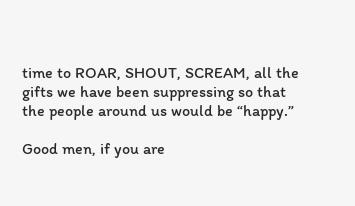time to ROAR, SHOUT, SCREAM, all the gifts we have been suppressing so that the people around us would be “happy.”

Good men, if you are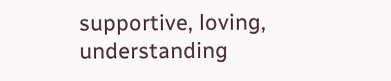supportive, loving, understanding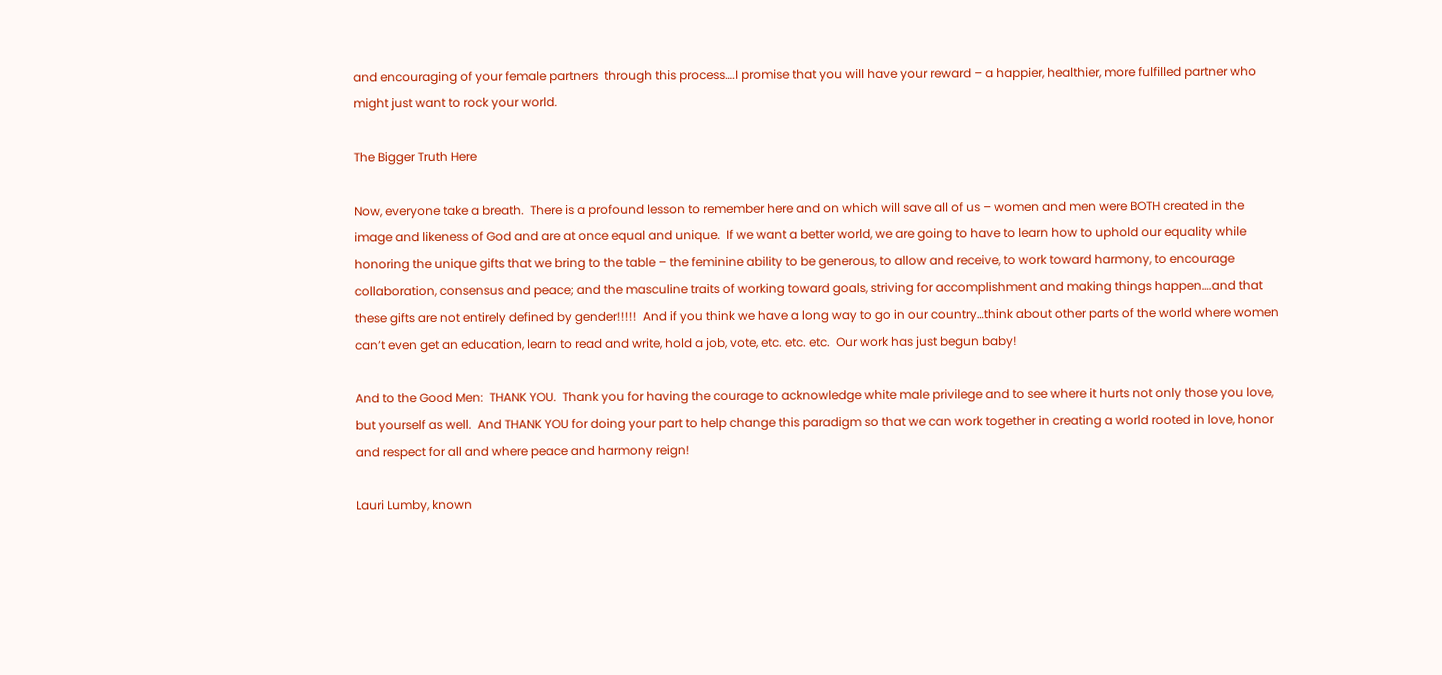and encouraging of your female partners  through this process….I promise that you will have your reward – a happier, healthier, more fulfilled partner who might just want to rock your world.

The Bigger Truth Here

Now, everyone take a breath.  There is a profound lesson to remember here and on which will save all of us – women and men were BOTH created in the image and likeness of God and are at once equal and unique.  If we want a better world, we are going to have to learn how to uphold our equality while honoring the unique gifts that we bring to the table – the feminine ability to be generous, to allow and receive, to work toward harmony, to encourage collaboration, consensus and peace; and the masculine traits of working toward goals, striving for accomplishment and making things happen….and that these gifts are not entirely defined by gender!!!!!  And if you think we have a long way to go in our country…think about other parts of the world where women can’t even get an education, learn to read and write, hold a job, vote, etc. etc. etc.  Our work has just begun baby!

And to the Good Men:  THANK YOU.  Thank you for having the courage to acknowledge white male privilege and to see where it hurts not only those you love, but yourself as well.  And THANK YOU for doing your part to help change this paradigm so that we can work together in creating a world rooted in love, honor and respect for all and where peace and harmony reign!

Lauri Lumby, known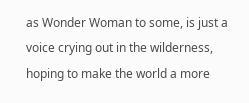as Wonder Woman to some, is just a voice crying out in the wilderness, hoping to make the world a more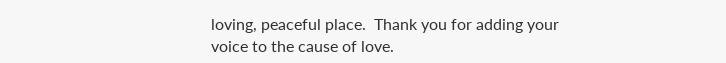loving, peaceful place.  Thank you for adding your voice to the cause of love.